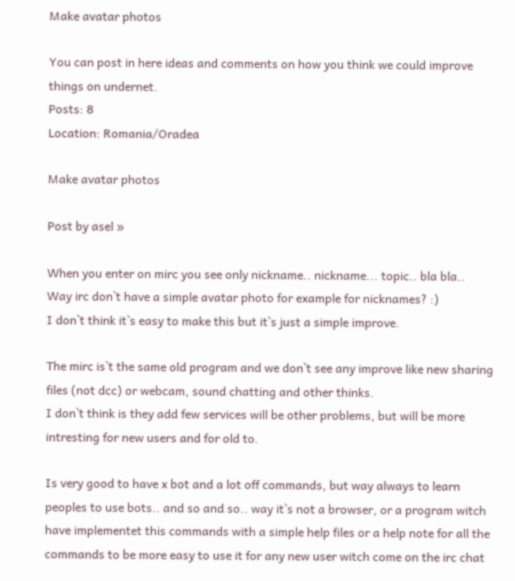Make avatar photos

You can post in here ideas and comments on how you think we could improve things on undernet.
Posts: 8
Location: Romania/Oradea

Make avatar photos

Post by asel »

When you enter on mirc you see only nickname.. nickname... topic.. bla bla..
Way irc don`t have a simple avatar photo for example for nicknames? :)
I don`t think it`s easy to make this but it`s just a simple improve.

The mirc is`t the same old program and we don`t see any improve like new sharing files (not dcc) or webcam, sound chatting and other thinks.
I don`t think is they add few services will be other problems, but will be more intresting for new users and for old to.

Is very good to have x bot and a lot off commands, but way always to learn peoples to use bots.. and so and so.. way it`s not a browser, or a program witch have implementet this commands with a simple help files or a help note for all the commands to be more easy to use it for any new user witch come on the irc chat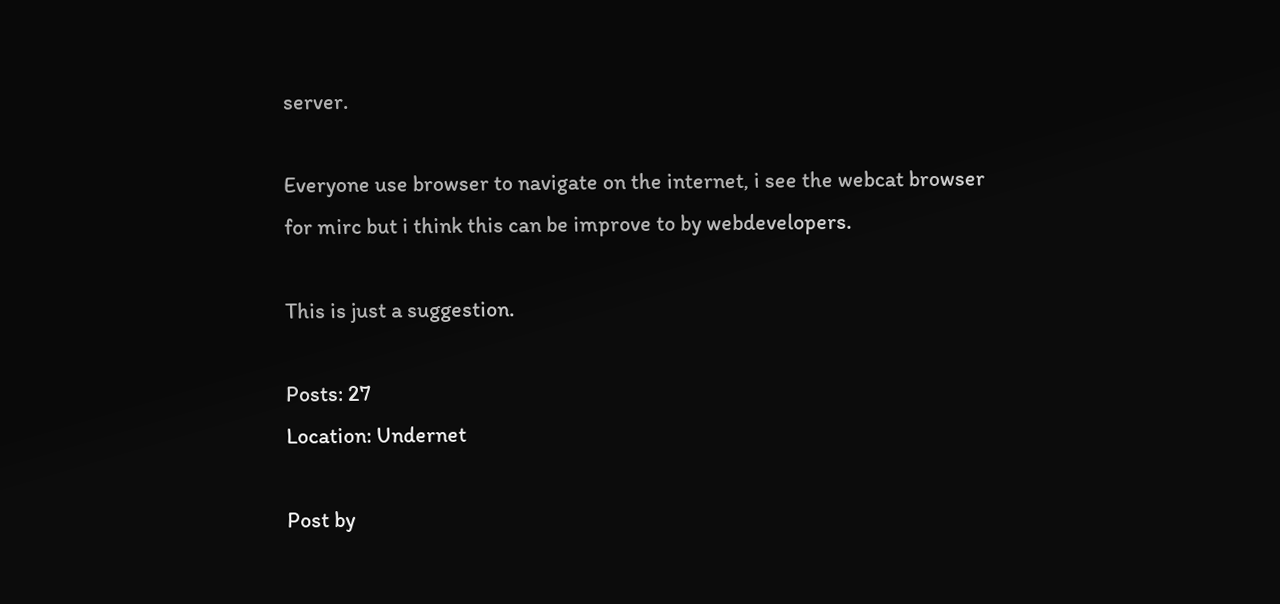server.

Everyone use browser to navigate on the internet, i see the webcat browser for mirc but i think this can be improve to by webdevelopers.

This is just a suggestion.

Posts: 27
Location: Undernet

Post by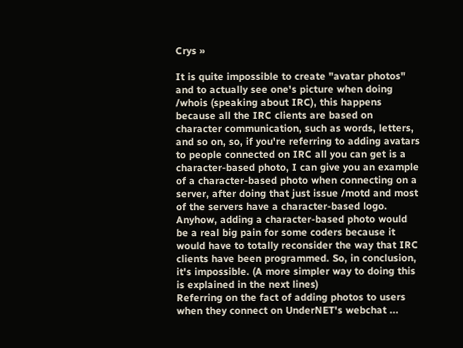Crys »

It is quite impossible to create "avatar photos" and to actually see one's picture when doing /whois (speaking about IRC), this happens because all the IRC clients are based on character communication, such as words, letters, and so on, so, if you're referring to adding avatars to people connected on IRC all you can get is a character-based photo, I can give you an example of a character-based photo when connecting on a server, after doing that just issue /motd and most of the servers have a character-based logo. Anyhow, adding a character-based photo would be a real big pain for some coders because it would have to totally reconsider the way that IRC clients have been programmed. So, in conclusion, it's impossible. (A more simpler way to doing this is explained in the next lines)
Referring on the fact of adding photos to users when they connect on UnderNET's webchat ...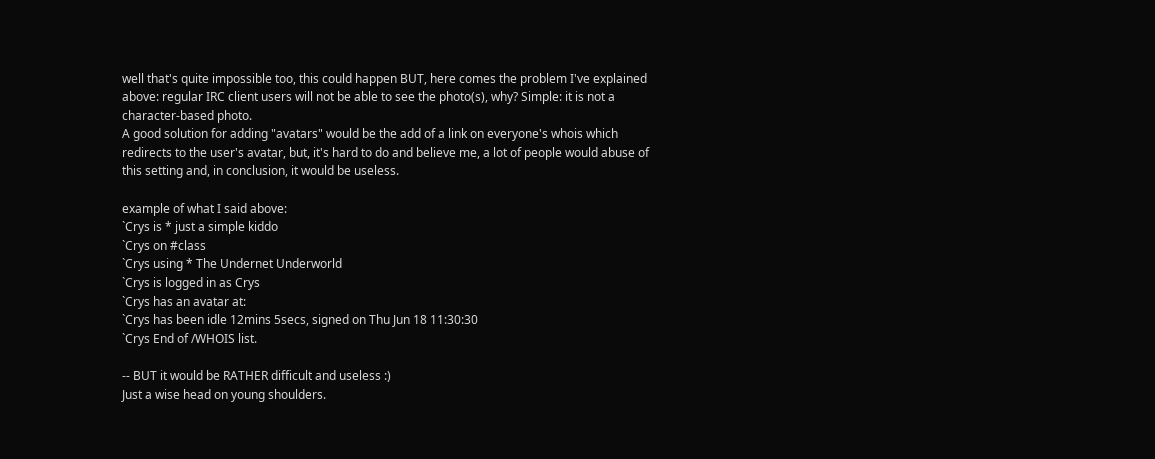well that's quite impossible too, this could happen BUT, here comes the problem I've explained above: regular IRC client users will not be able to see the photo(s), why? Simple: it is not a character-based photo.
A good solution for adding "avatars" would be the add of a link on everyone's whois which redirects to the user's avatar, but, it's hard to do and believe me, a lot of people would abuse of this setting and, in conclusion, it would be useless.

example of what I said above:
`Crys is * just a simple kiddo
`Crys on #class
`Crys using * The Undernet Underworld
`Crys is logged in as Crys
`Crys has an avatar at:
`Crys has been idle 12mins 5secs, signed on Thu Jun 18 11:30:30
`Crys End of /WHOIS list.

-- BUT it would be RATHER difficult and useless :)
Just a wise head on young shoulders.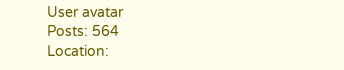User avatar
Posts: 564
Location: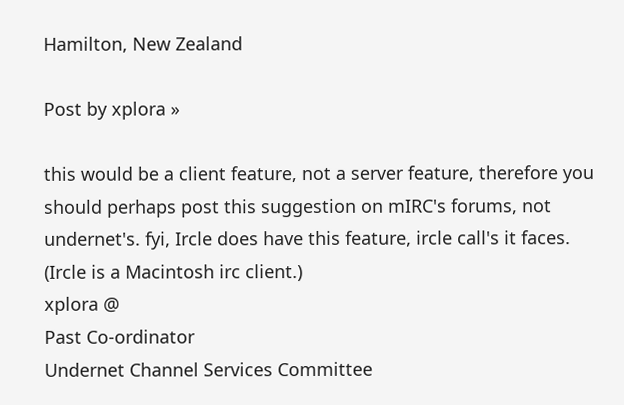Hamilton, New Zealand

Post by xplora »

this would be a client feature, not a server feature, therefore you should perhaps post this suggestion on mIRC's forums, not undernet's. fyi, Ircle does have this feature, ircle call's it faces. (Ircle is a Macintosh irc client.)
xplora @
Past Co-ordinator
Undernet Channel Services Committee